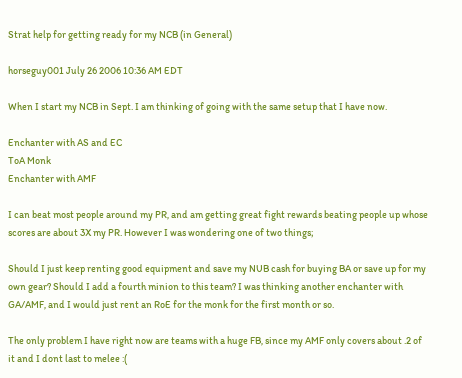Strat help for getting ready for my NCB (in General)

horseguy001 July 26 2006 10:36 AM EDT

When I start my NCB in Sept. I am thinking of going with the same setup that I have now.

Enchanter with AS and EC
ToA Monk
Enchanter with AMF

I can beat most people around my PR, and am getting great fight rewards beating people up whose scores are about 3X my PR. However I was wondering one of two things;

Should I just keep renting good equipment and save my NUB cash for buying BA or save up for my own gear? Should I add a fourth minion to this team? I was thinking another enchanter with GA/AMF, and I would just rent an RoE for the monk for the first month or so.

The only problem I have right now are teams with a huge FB, since my AMF only covers about .2 of it and I dont last to melee :(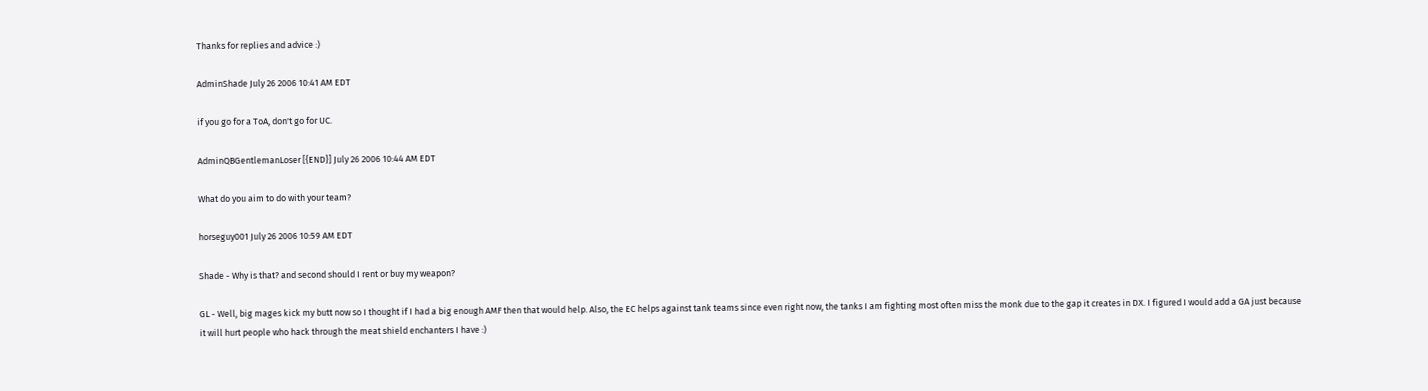Thanks for replies and advice :)

AdminShade July 26 2006 10:41 AM EDT

if you go for a ToA, don't go for UC.

AdminQBGentlemanLoser [{END}] July 26 2006 10:44 AM EDT

What do you aim to do with your team?

horseguy001 July 26 2006 10:59 AM EDT

Shade - Why is that? and second should I rent or buy my weapon?

GL - Well, big mages kick my butt now so I thought if I had a big enough AMF then that would help. Also, the EC helps against tank teams since even right now, the tanks I am fighting most often miss the monk due to the gap it creates in DX. I figured I would add a GA just because it will hurt people who hack through the meat shield enchanters I have :)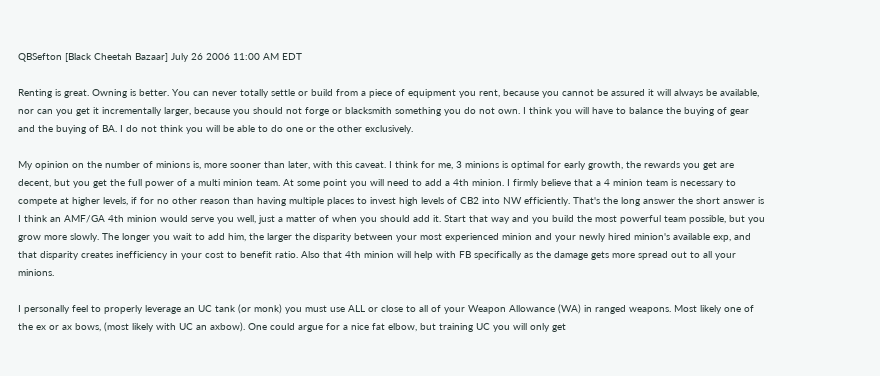QBSefton [Black Cheetah Bazaar] July 26 2006 11:00 AM EDT

Renting is great. Owning is better. You can never totally settle or build from a piece of equipment you rent, because you cannot be assured it will always be available, nor can you get it incrementally larger, because you should not forge or blacksmith something you do not own. I think you will have to balance the buying of gear and the buying of BA. I do not think you will be able to do one or the other exclusively.

My opinion on the number of minions is, more sooner than later, with this caveat. I think for me, 3 minions is optimal for early growth, the rewards you get are decent, but you get the full power of a multi minion team. At some point you will need to add a 4th minion. I firmly believe that a 4 minion team is necessary to compete at higher levels, if for no other reason than having multiple places to invest high levels of CB2 into NW efficiently. That's the long answer the short answer is I think an AMF/GA 4th minion would serve you well, just a matter of when you should add it. Start that way and you build the most powerful team possible, but you grow more slowly. The longer you wait to add him, the larger the disparity between your most experienced minion and your newly hired minion's available exp, and that disparity creates inefficiency in your cost to benefit ratio. Also that 4th minion will help with FB specifically as the damage gets more spread out to all your minions.

I personally feel to properly leverage an UC tank (or monk) you must use ALL or close to all of your Weapon Allowance (WA) in ranged weapons. Most likely one of the ex or ax bows, (most likely with UC an axbow). One could argue for a nice fat elbow, but training UC you will only get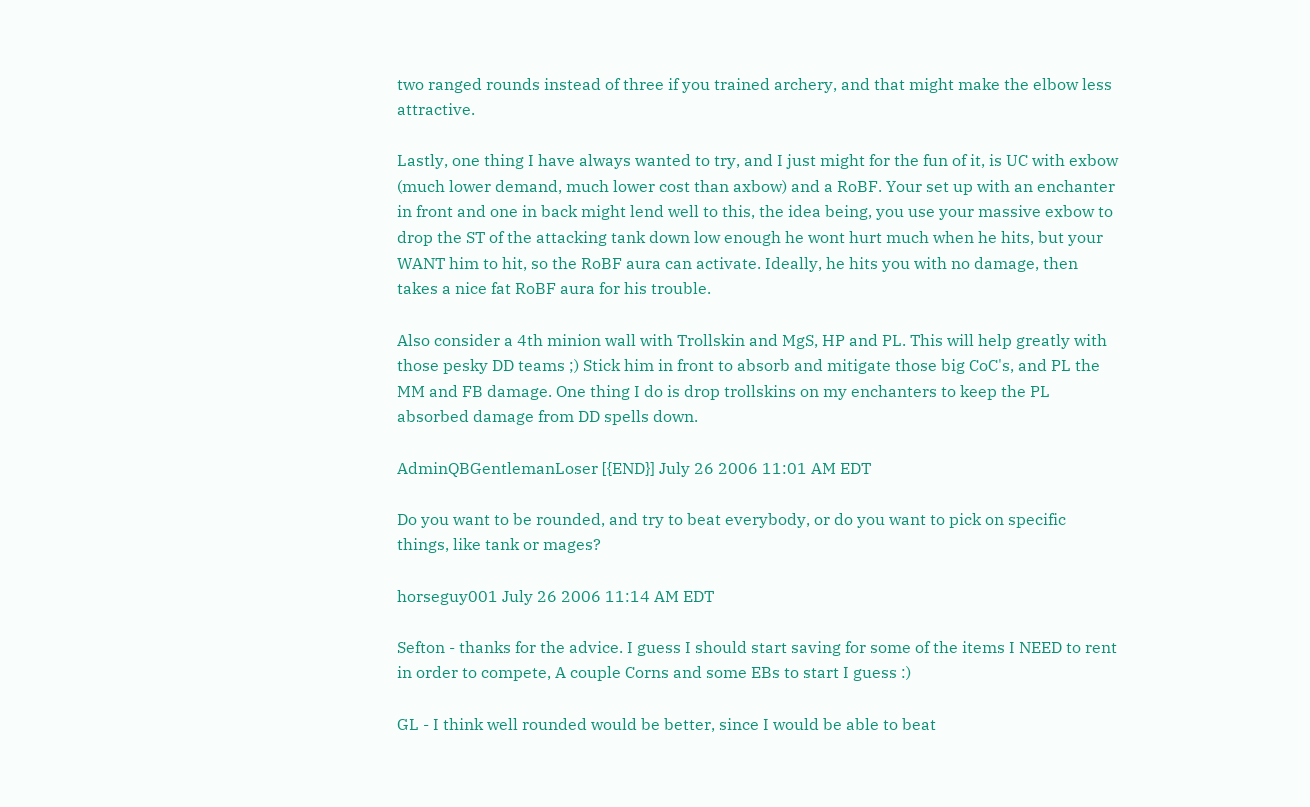two ranged rounds instead of three if you trained archery, and that might make the elbow less attractive.

Lastly, one thing I have always wanted to try, and I just might for the fun of it, is UC with exbow (much lower demand, much lower cost than axbow) and a RoBF. Your set up with an enchanter in front and one in back might lend well to this, the idea being, you use your massive exbow to drop the ST of the attacking tank down low enough he wont hurt much when he hits, but your WANT him to hit, so the RoBF aura can activate. Ideally, he hits you with no damage, then takes a nice fat RoBF aura for his trouble.

Also consider a 4th minion wall with Trollskin and MgS, HP and PL. This will help greatly with those pesky DD teams ;) Stick him in front to absorb and mitigate those big CoC's, and PL the MM and FB damage. One thing I do is drop trollskins on my enchanters to keep the PL absorbed damage from DD spells down.

AdminQBGentlemanLoser [{END}] July 26 2006 11:01 AM EDT

Do you want to be rounded, and try to beat everybody, or do you want to pick on specific things, like tank or mages?

horseguy001 July 26 2006 11:14 AM EDT

Sefton - thanks for the advice. I guess I should start saving for some of the items I NEED to rent in order to compete, A couple Corns and some EBs to start I guess :)

GL - I think well rounded would be better, since I would be able to beat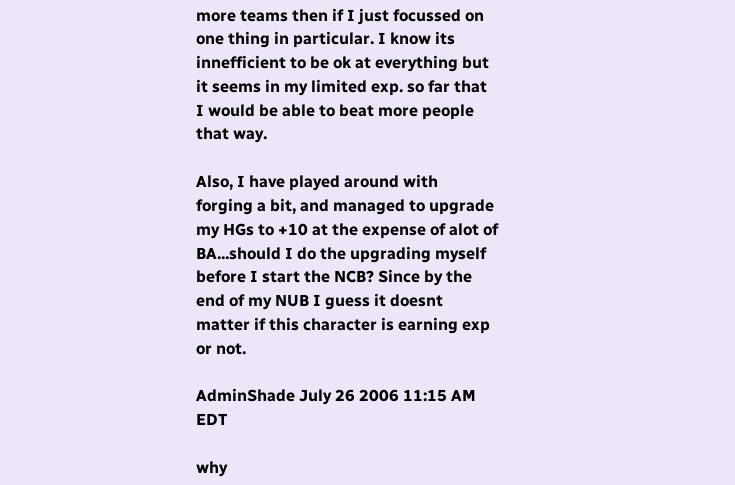more teams then if I just focussed on one thing in particular. I know its innefficient to be ok at everything but it seems in my limited exp. so far that I would be able to beat more people that way.

Also, I have played around with forging a bit, and managed to upgrade my HGs to +10 at the expense of alot of BA...should I do the upgrading myself before I start the NCB? Since by the end of my NUB I guess it doesnt matter if this character is earning exp or not.

AdminShade July 26 2006 11:15 AM EDT

why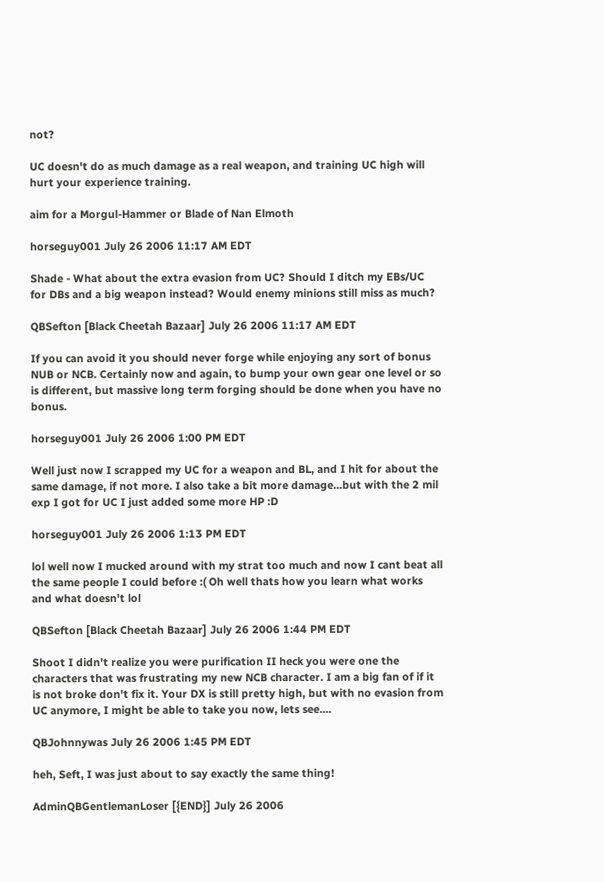not?

UC doesn't do as much damage as a real weapon, and training UC high will hurt your experience training.

aim for a Morgul-Hammer or Blade of Nan Elmoth

horseguy001 July 26 2006 11:17 AM EDT

Shade - What about the extra evasion from UC? Should I ditch my EBs/UC for DBs and a big weapon instead? Would enemy minions still miss as much?

QBSefton [Black Cheetah Bazaar] July 26 2006 11:17 AM EDT

If you can avoid it you should never forge while enjoying any sort of bonus NUB or NCB. Certainly now and again, to bump your own gear one level or so is different, but massive long term forging should be done when you have no bonus.

horseguy001 July 26 2006 1:00 PM EDT

Well just now I scrapped my UC for a weapon and BL, and I hit for about the same damage, if not more. I also take a bit more damage...but with the 2 mil exp I got for UC I just added some more HP :D

horseguy001 July 26 2006 1:13 PM EDT

lol well now I mucked around with my strat too much and now I cant beat all the same people I could before :( Oh well thats how you learn what works and what doesn't lol

QBSefton [Black Cheetah Bazaar] July 26 2006 1:44 PM EDT

Shoot I didn't realize you were purification II heck you were one the characters that was frustrating my new NCB character. I am a big fan of if it is not broke don't fix it. Your DX is still pretty high, but with no evasion from UC anymore, I might be able to take you now, lets see....

QBJohnnywas July 26 2006 1:45 PM EDT

heh, Seft, I was just about to say exactly the same thing!

AdminQBGentlemanLoser [{END}] July 26 2006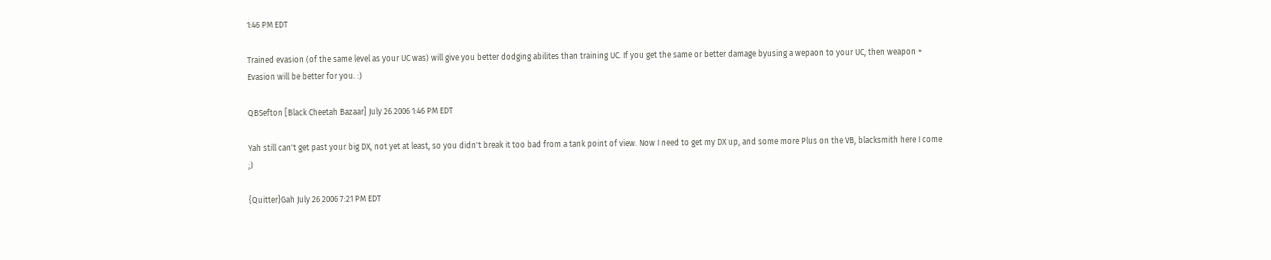1:46 PM EDT

Trained evasion (of the same level as your UC was) will give you better dodging abilites than training UC. If you get the same or better damage byusing a wepaon to your UC, then weapon + Evasion will be better for you. :)

QBSefton [Black Cheetah Bazaar] July 26 2006 1:46 PM EDT

Yah still can't get past your big DX, not yet at least, so you didn't break it too bad from a tank point of view. Now I need to get my DX up, and some more Plus on the VB, blacksmith here I come ;)

{Quitter}Gah July 26 2006 7:21 PM EDT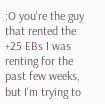:O you're the guy that rented the +25 EBs I was renting for the past few weeks, but I'm trying to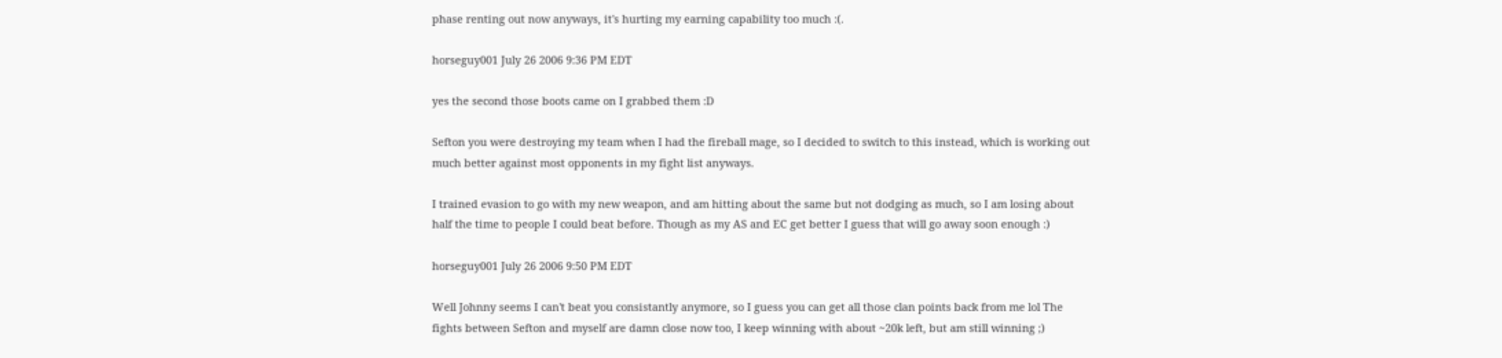phase renting out now anyways, it's hurting my earning capability too much :(.

horseguy001 July 26 2006 9:36 PM EDT

yes the second those boots came on I grabbed them :D

Sefton you were destroying my team when I had the fireball mage, so I decided to switch to this instead, which is working out much better against most opponents in my fight list anyways.

I trained evasion to go with my new weapon, and am hitting about the same but not dodging as much, so I am losing about half the time to people I could beat before. Though as my AS and EC get better I guess that will go away soon enough :)

horseguy001 July 26 2006 9:50 PM EDT

Well Johnny seems I can't beat you consistantly anymore, so I guess you can get all those clan points back from me lol The fights between Sefton and myself are damn close now too, I keep winning with about ~20k left, but am still winning ;)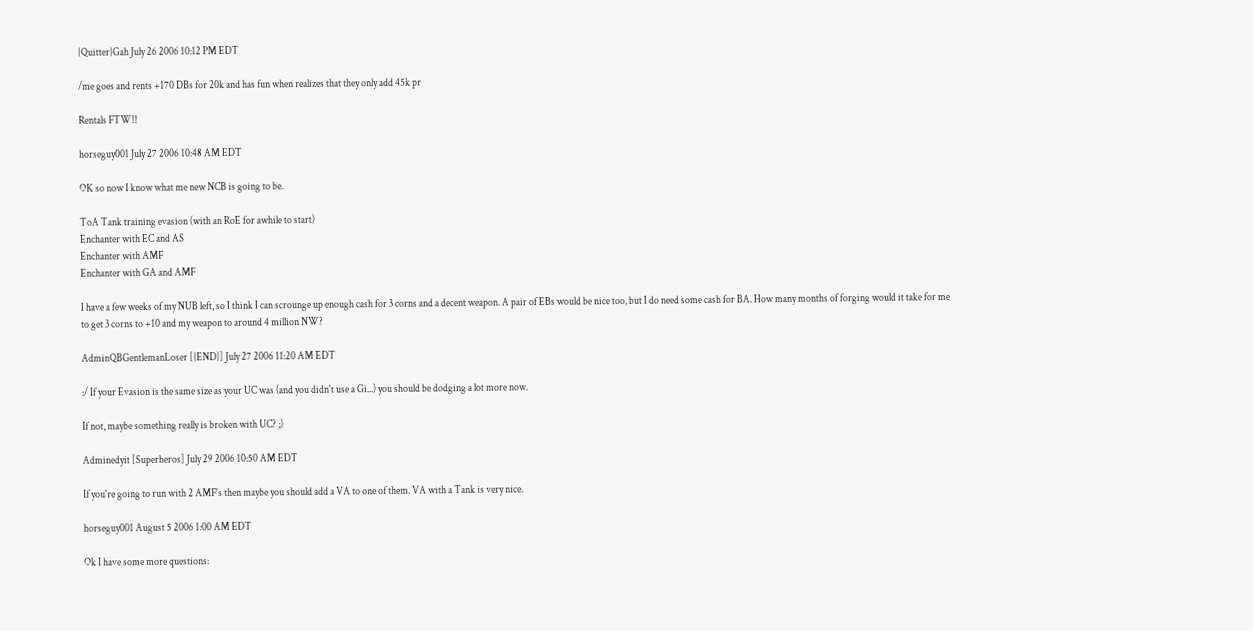{Quitter}Gah July 26 2006 10:12 PM EDT

/me goes and rents +170 DBs for 20k and has fun when realizes that they only add 45k pr

Rentals FTW!!

horseguy001 July 27 2006 10:48 AM EDT

OK so now I know what me new NCB is going to be.

ToA Tank training evasion (with an RoE for awhile to start)
Enchanter with EC and AS
Enchanter with AMF
Enchanter with GA and AMF

I have a few weeks of my NUB left, so I think I can scrounge up enough cash for 3 corns and a decent weapon. A pair of EBs would be nice too, but I do need some cash for BA. How many months of forging would it take for me to get 3 corns to +10 and my weapon to around 4 million NW?

AdminQBGentlemanLoser [{END}] July 27 2006 11:20 AM EDT

:/ If your Evasion is the same size as your UC was (and you didn't use a Gi...) you should be dodging a lot more now.

If not, maybe something really is broken with UC? ;)

Adminedyit [Superheros] July 29 2006 10:50 AM EDT

If you're going to run with 2 AMF's then maybe you should add a VA to one of them. VA with a Tank is very nice.

horseguy001 August 5 2006 1:00 AM EDT

Ok I have some more questions: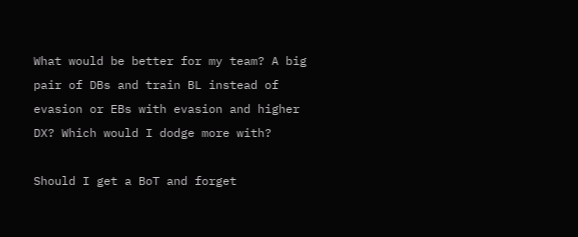What would be better for my team? A big pair of DBs and train BL instead of evasion or EBs with evasion and higher DX? Which would I dodge more with?

Should I get a BoT and forget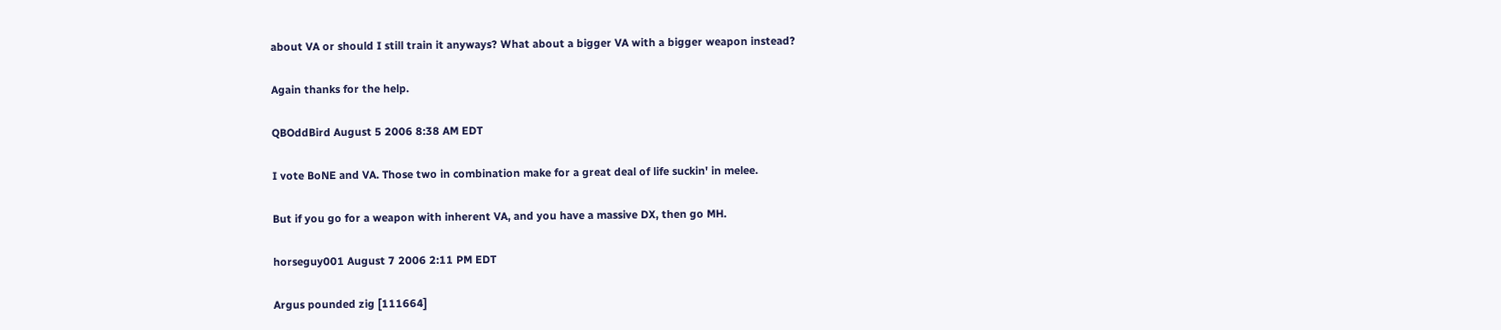about VA or should I still train it anyways? What about a bigger VA with a bigger weapon instead?

Again thanks for the help.

QBOddBird August 5 2006 8:38 AM EDT

I vote BoNE and VA. Those two in combination make for a great deal of life suckin' in melee.

But if you go for a weapon with inherent VA, and you have a massive DX, then go MH.

horseguy001 August 7 2006 2:11 PM EDT

Argus pounded zig [111664]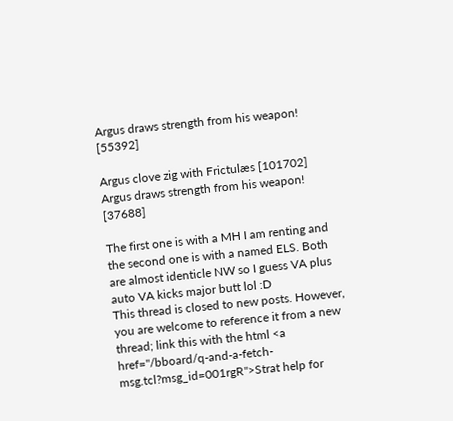Argus draws strength from his weapon! [55392]

Argus clove zig with Frictulæs [101702]
Argus draws strength from his weapon! [37688]

The first one is with a MH I am renting and the second one is with a named ELS. Both are almost identicle NW so I guess VA plus auto VA kicks major butt lol :D
This thread is closed to new posts. However, you are welcome to reference it from a new thread; link this with the html <a href="/bboard/q-and-a-fetch-msg.tcl?msg_id=001rgR">Strat help for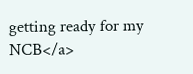getting ready for my NCB</a>